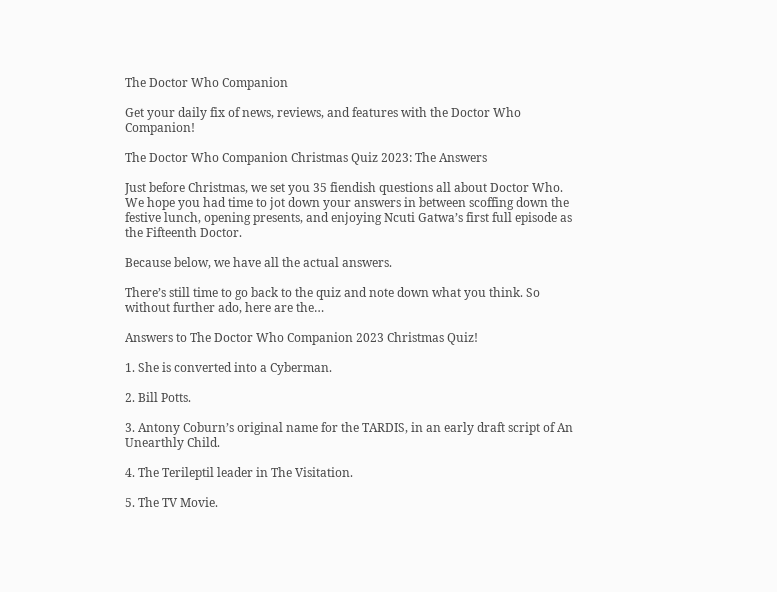The Doctor Who Companion

Get your daily fix of news, reviews, and features with the Doctor Who Companion!

The Doctor Who Companion Christmas Quiz 2023: The Answers

Just before Christmas, we set you 35 fiendish questions all about Doctor Who. We hope you had time to jot down your answers in between scoffing down the festive lunch, opening presents, and enjoying Ncuti Gatwa’s first full episode as the Fifteenth Doctor.

Because below, we have all the actual answers.

There’s still time to go back to the quiz and note down what you think. So without further ado, here are the…

Answers to The Doctor Who Companion 2023 Christmas Quiz!

1. She is converted into a Cyberman.

2. Bill Potts.

3. Antony Coburn’s original name for the TARDIS, in an early draft script of An Unearthly Child.

4. The Terileptil leader in The Visitation.

5. The TV Movie.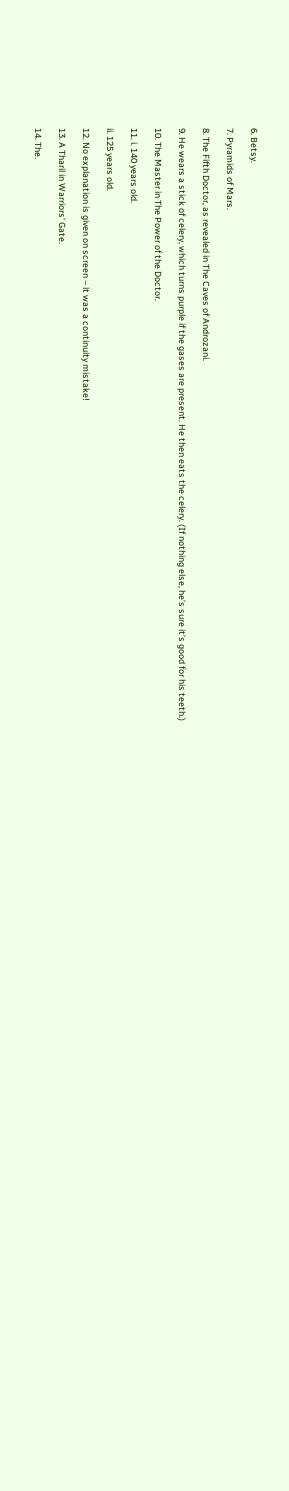6. Betsy.

7. Pyramids of Mars.

8. The Fifth Doctor, as revealed in The Caves of Androzani.

9. He wears a stick of celery, which turns purple if the gases are present. He then eats the celery. (If nothing else, he’s sure it’s good for his teeth.)

10. The Master in The Power of the Doctor.

11. i. 140 years old.

ii. 125 years old.

12. No explanation is given on screen – it was a continuity mistake!

13. A Tharil in Warriors’ Gate.

14. The.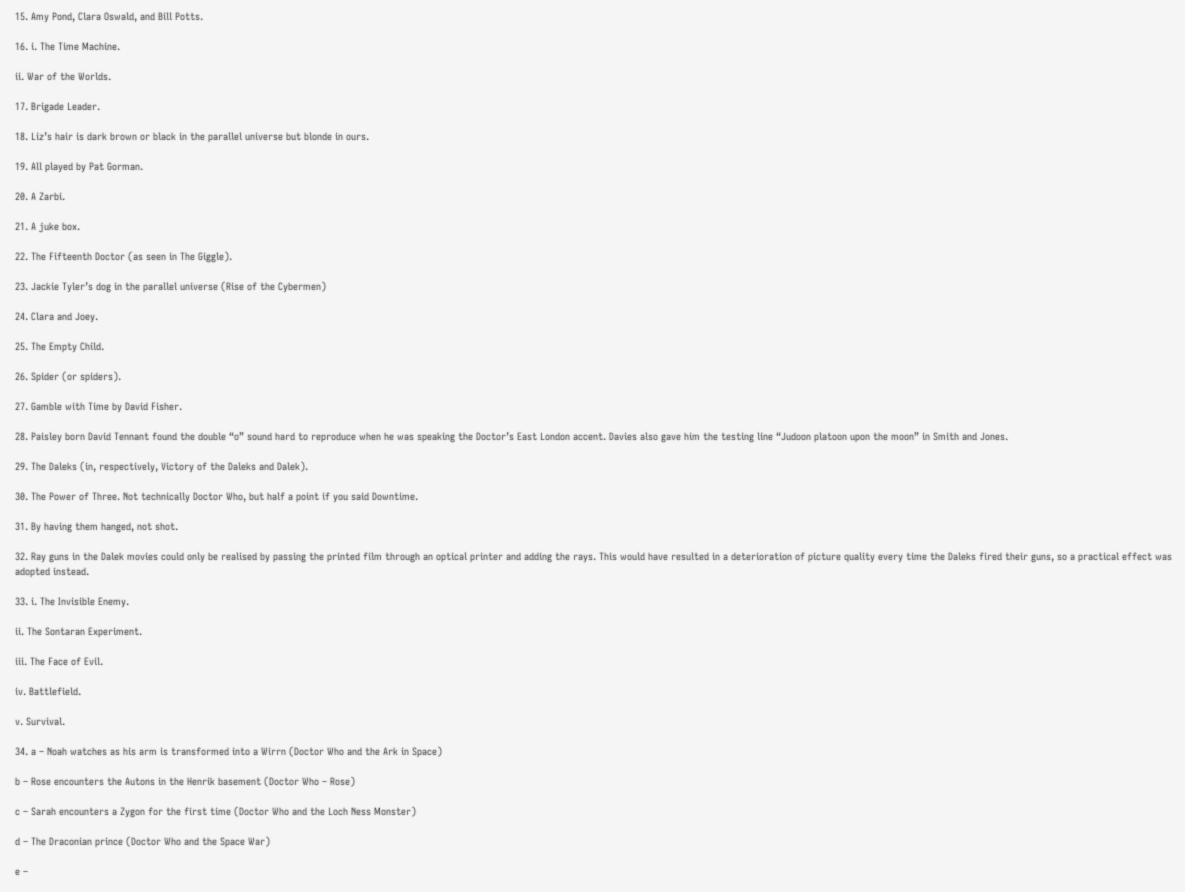15. Amy Pond, Clara Oswald, and Bill Potts.

16. i. The Time Machine.

ii. War of the Worlds.

17. Brigade Leader.

18. Liz’s hair is dark brown or black in the parallel universe but blonde in ours.

19. All played by Pat Gorman.

20. A Zarbi.

21. A juke box.

22. The Fifteenth Doctor (as seen in The Giggle).

23. Jackie Tyler’s dog in the parallel universe (Rise of the Cybermen)

24. Clara and Joey.

25. The Empty Child.

26. Spider (or spiders).

27. Gamble with Time by David Fisher.

28. Paisley born David Tennant found the double “o” sound hard to reproduce when he was speaking the Doctor’s East London accent. Davies also gave him the testing line “Judoon platoon upon the moon” in Smith and Jones.

29. The Daleks (in, respectively, Victory of the Daleks and Dalek).

30. The Power of Three. Not technically Doctor Who, but half a point if you said Downtime.

31. By having them hanged, not shot.

32. Ray guns in the Dalek movies could only be realised by passing the printed film through an optical printer and adding the rays. This would have resulted in a deterioration of picture quality every time the Daleks fired their guns, so a practical effect was adopted instead.

33. i. The Invisible Enemy.

ii. The Sontaran Experiment.

iii. The Face of Evil.

iv. Battlefield.

v. Survival.

34. a – Noah watches as his arm is transformed into a Wirrn (Doctor Who and the Ark in Space)

b – Rose encounters the Autons in the Henrik basement (Doctor Who – Rose)

c – Sarah encounters a Zygon for the first time (Doctor Who and the Loch Ness Monster)

d – The Draconian prince (Doctor Who and the Space War)

e –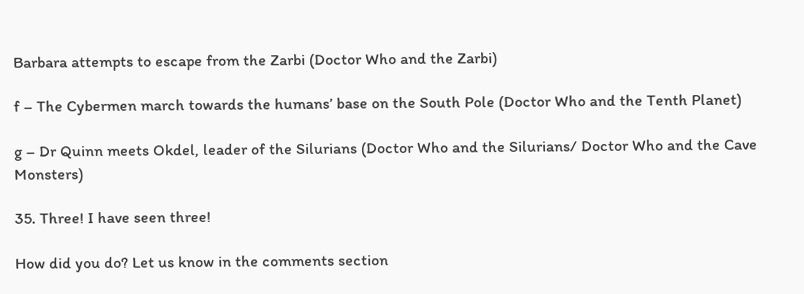Barbara attempts to escape from the Zarbi (Doctor Who and the Zarbi)

f – The Cybermen march towards the humans’ base on the South Pole (Doctor Who and the Tenth Planet)

g – Dr Quinn meets Okdel, leader of the Silurians (Doctor Who and the Silurians/ Doctor Who and the Cave Monsters)

35. Three! I have seen three!

How did you do? Let us know in the comments section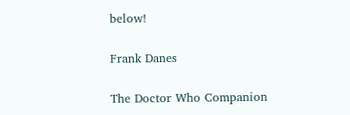below!

Frank Danes

The Doctor Who Companion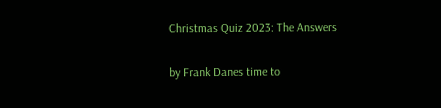Christmas Quiz 2023: The Answers

by Frank Danes time to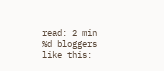read: 2 min
%d bloggers like this: